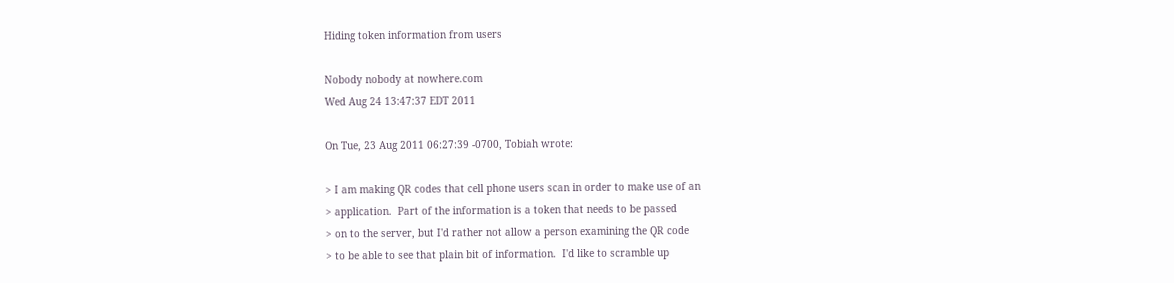Hiding token information from users

Nobody nobody at nowhere.com
Wed Aug 24 13:47:37 EDT 2011

On Tue, 23 Aug 2011 06:27:39 -0700, Tobiah wrote:

> I am making QR codes that cell phone users scan in order to make use of an
> application.  Part of the information is a token that needs to be passed
> on to the server, but I'd rather not allow a person examining the QR code
> to be able to see that plain bit of information.  I'd like to scramble up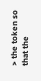> the token so that the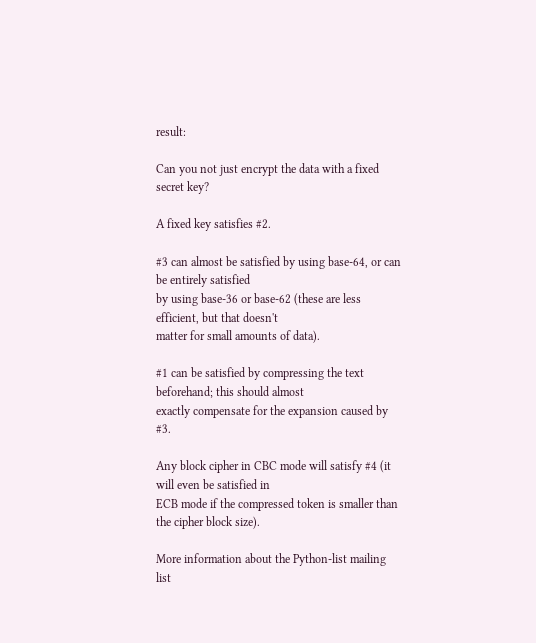result:

Can you not just encrypt the data with a fixed secret key?

A fixed key satisfies #2.

#3 can almost be satisfied by using base-64, or can be entirely satisfied
by using base-36 or base-62 (these are less efficient, but that doesn't
matter for small amounts of data).

#1 can be satisfied by compressing the text beforehand; this should almost
exactly compensate for the expansion caused by #3.

Any block cipher in CBC mode will satisfy #4 (it will even be satisfied in
ECB mode if the compressed token is smaller than the cipher block size).

More information about the Python-list mailing list